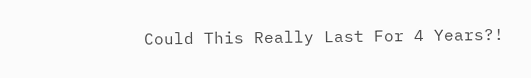Could This Really Last For 4 Years?!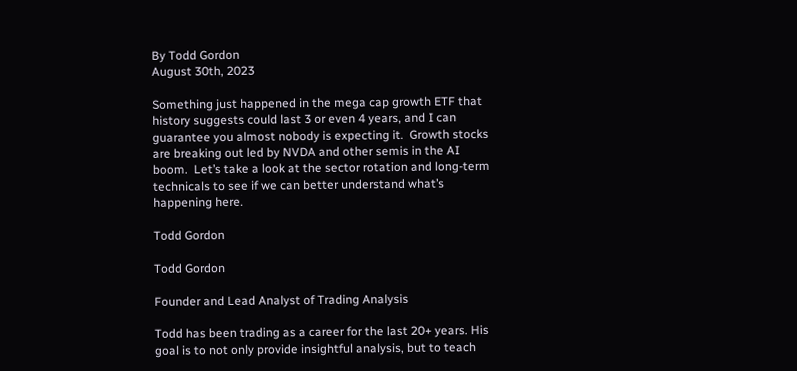By Todd Gordon
August 30th, 2023

Something just happened in the mega cap growth ETF that history suggests could last 3 or even 4 years, and I can guarantee you almost nobody is expecting it.  Growth stocks are breaking out led by NVDA and other semis in the AI boom.  Let’s take a look at the sector rotation and long-term technicals to see if we can better understand what’s happening here.

Todd Gordon

Todd Gordon

Founder and Lead Analyst of Trading Analysis

Todd has been trading as a career for the last 20+ years. His goal is to not only provide insightful analysis, but to teach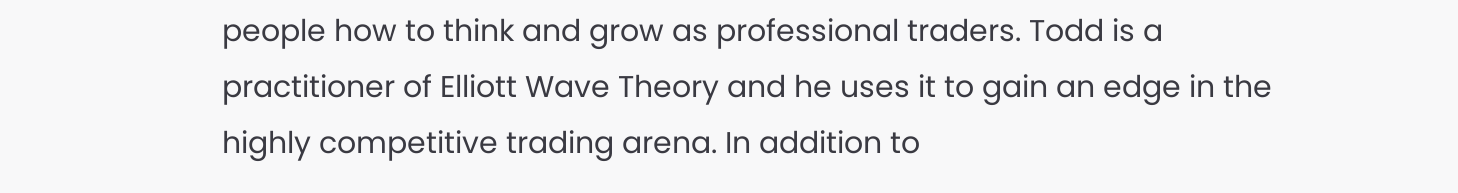people how to think and grow as professional traders. Todd is a practitioner of Elliott Wave Theory and he uses it to gain an edge in the highly competitive trading arena. In addition to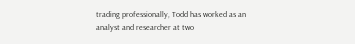trading professionally, Todd has worked as an analyst and researcher at two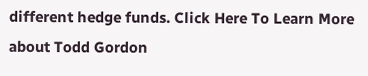different hedge funds. Click Here To Learn More about Todd Gordon